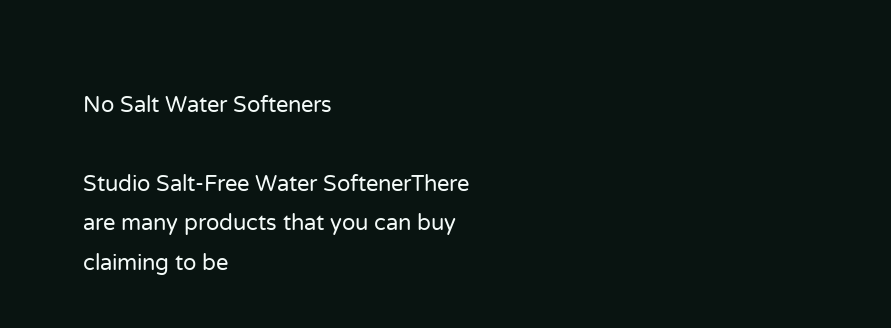No Salt Water Softeners

Studio Salt-Free Water SoftenerThere are many products that you can buy claiming to be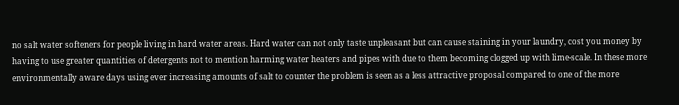no salt water softeners for people living in hard water areas. Hard water can not only taste unpleasant but can cause staining in your laundry, cost you money by having to use greater quantities of detergents not to mention harming water heaters and pipes with due to them becoming clogged up with lime-scale. In these more environmentally aware days using ever increasing amounts of salt to counter the problem is seen as a less attractive proposal compared to one of the more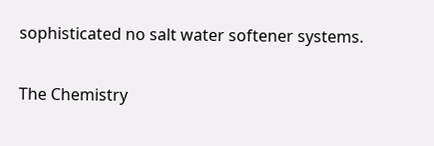sophisticated no salt water softener systems.

The Chemistry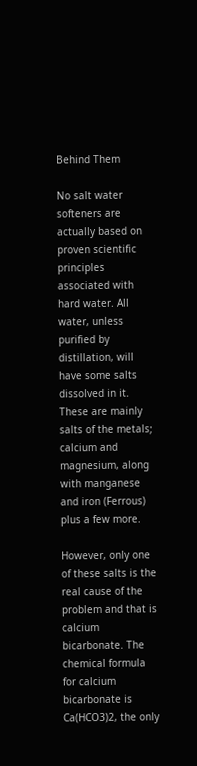Behind Them

No salt water softeners are actually based on proven scientific principles associated with hard water. All water, unless purified by distillation, will have some salts dissolved in it. These are mainly salts of the metals; calcium and magnesium, along with manganese and iron (Ferrous) plus a few more.

However, only one of these salts is the real cause of the problem and that is calcium bicarbonate. The chemical formula for calcium bicarbonate is Ca(HCO3)2, the only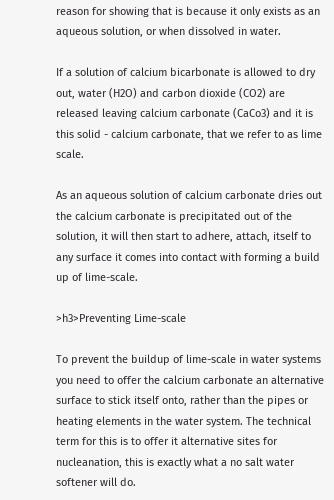reason for showing that is because it only exists as an aqueous solution, or when dissolved in water.

If a solution of calcium bicarbonate is allowed to dry out, water (H2O) and carbon dioxide (CO2) are released leaving calcium carbonate (CaCo3) and it is this solid - calcium carbonate, that we refer to as lime scale.

As an aqueous solution of calcium carbonate dries out the calcium carbonate is precipitated out of the solution, it will then start to adhere, attach, itself to any surface it comes into contact with forming a build up of lime-scale.

>h3>Preventing Lime-scale

To prevent the buildup of lime-scale in water systems you need to offer the calcium carbonate an alternative surface to stick itself onto, rather than the pipes or heating elements in the water system. The technical term for this is to offer it alternative sites for nucleanation, this is exactly what a no salt water softener will do.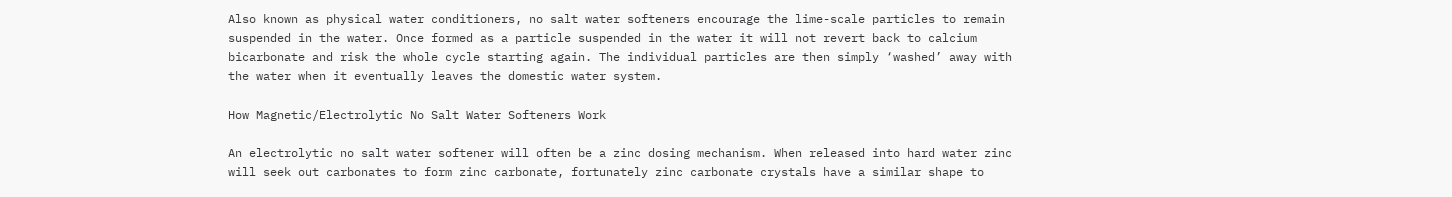Also known as physical water conditioners, no salt water softeners encourage the lime-scale particles to remain suspended in the water. Once formed as a particle suspended in the water it will not revert back to calcium bicarbonate and risk the whole cycle starting again. The individual particles are then simply ‘washed’ away with the water when it eventually leaves the domestic water system.

How Magnetic/Electrolytic No Salt Water Softeners Work

An electrolytic no salt water softener will often be a zinc dosing mechanism. When released into hard water zinc will seek out carbonates to form zinc carbonate, fortunately zinc carbonate crystals have a similar shape to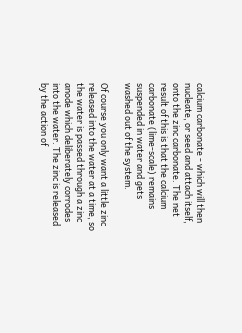calcium carbonate - which will then nucleate, or seed and attach itself, onto the zinc carbonate. The net result of this is that the calcium carbonate (lime-scale) remains suspended in water and gets washed out of the system.

Of course you only want a little zinc released into the water at a time, so the water is passed through a zinc anode which deliberately corrodes into the water. The zinc is released by the action of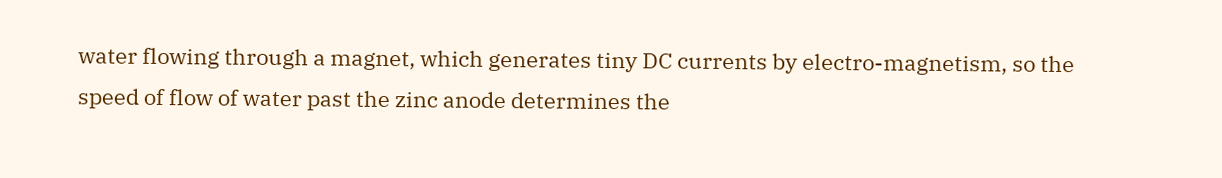water flowing through a magnet, which generates tiny DC currents by electro-magnetism, so the speed of flow of water past the zinc anode determines the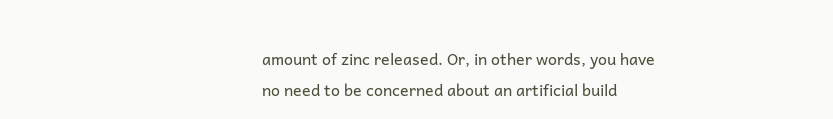amount of zinc released. Or, in other words, you have no need to be concerned about an artificial build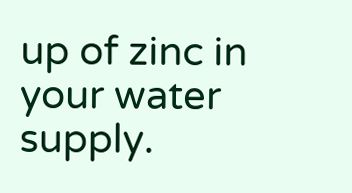up of zinc in your water supply.